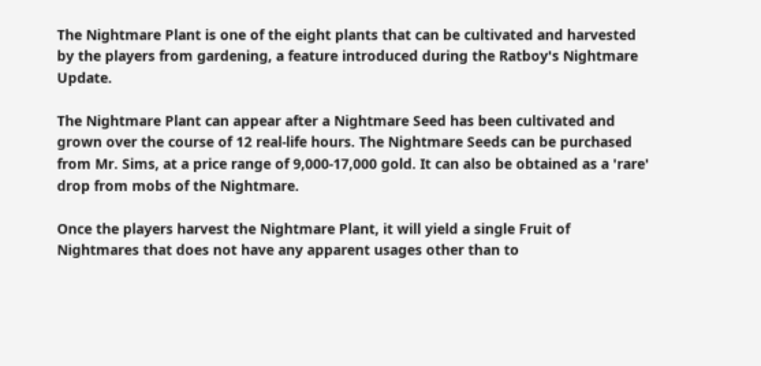The Nightmare Plant is one of the eight plants that can be cultivated and harvested by the players from gardening, a feature introduced during the Ratboy's Nightmare Update.

The Nightmare Plant can appear after a Nightmare Seed has been cultivated and grown over the course of 12 real-life hours. The Nightmare Seeds can be purchased from Mr. Sims, at a price range of 9,000-17,000 gold. It can also be obtained as a 'rare' drop from mobs of the Nightmare.

Once the players harvest the Nightmare Plant, it will yield a single Fruit of Nightmares that does not have any apparent usages other than to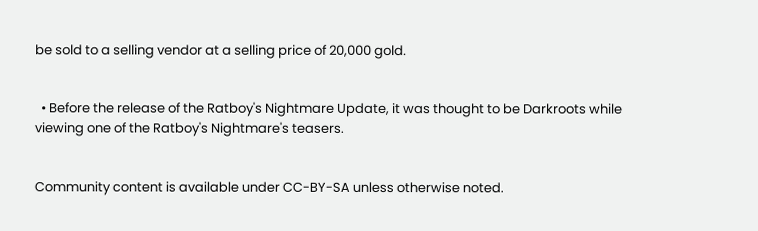be sold to a selling vendor at a selling price of 20,000 gold.


  • Before the release of the Ratboy's Nightmare Update, it was thought to be Darkroots while viewing one of the Ratboy's Nightmare's teasers.


Community content is available under CC-BY-SA unless otherwise noted.